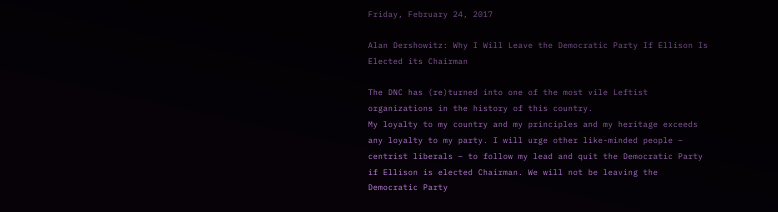Friday, February 24, 2017

Alan Dershowitz: Why I Will Leave the Democratic Party If Ellison Is Elected its Chairman

The DNC has (re)turned into one of the most vile Leftist organizations in the history of this country.
My loyalty to my country and my principles and my heritage exceeds any loyalty to my party. I will urge other like-minded people – centrist liberals – to follow my lead and quit the Democratic Party if Ellison is elected Chairman. We will not be leaving the Democratic Party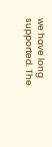we have long supported. The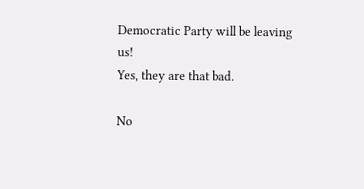Democratic Party will be leaving us!
Yes, they are that bad.

No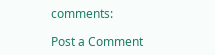comments:

Post a Comment